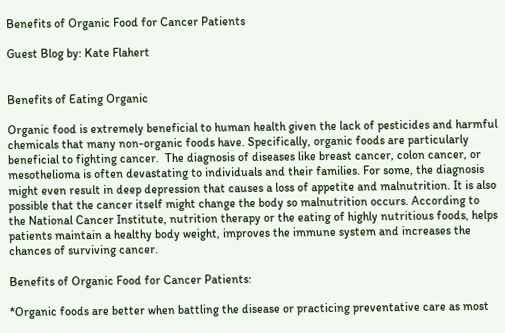Benefits of Organic Food for Cancer Patients

Guest Blog by: Kate Flahert


Benefits of Eating Organic

Organic food is extremely beneficial to human health given the lack of pesticides and harmful chemicals that many non-organic foods have. Specifically, organic foods are particularly beneficial to fighting cancer.  The diagnosis of diseases like breast cancer, colon cancer, or mesothelioma is often devastating to individuals and their families. For some, the diagnosis might even result in deep depression that causes a loss of appetite and malnutrition. It is also possible that the cancer itself might change the body so malnutrition occurs. According to the National Cancer Institute, nutrition therapy or the eating of highly nutritious foods, helps patients maintain a healthy body weight, improves the immune system and increases the chances of surviving cancer.

Benefits of Organic Food for Cancer Patients:

*Organic foods are better when battling the disease or practicing preventative care as most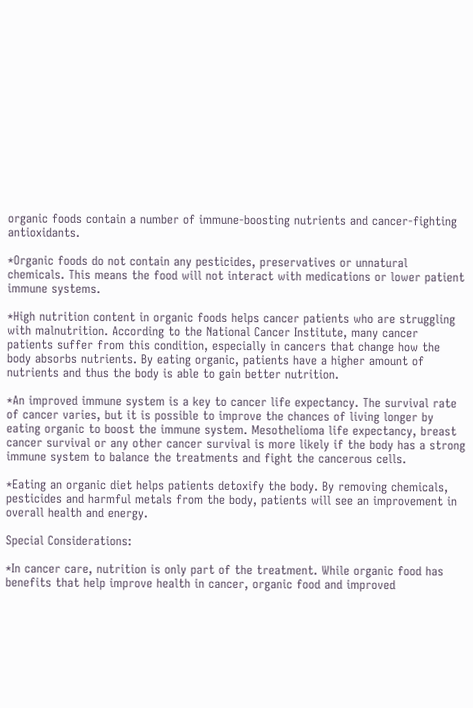organic foods contain a number of immune-boosting nutrients and cancer-fighting antioxidants.

*Organic foods do not contain any pesticides, preservatives or unnatural chemicals. This means the food will not interact with medications or lower patient immune systems.

*High nutrition content in organic foods helps cancer patients who are struggling with malnutrition. According to the National Cancer Institute, many cancer patients suffer from this condition, especially in cancers that change how the body absorbs nutrients. By eating organic, patients have a higher amount of nutrients and thus the body is able to gain better nutrition.

*An improved immune system is a key to cancer life expectancy. The survival rate of cancer varies, but it is possible to improve the chances of living longer by eating organic to boost the immune system. Mesothelioma life expectancy, breast cancer survival or any other cancer survival is more likely if the body has a strong immune system to balance the treatments and fight the cancerous cells.

*Eating an organic diet helps patients detoxify the body. By removing chemicals, pesticides and harmful metals from the body, patients will see an improvement in overall health and energy.

Special Considerations:

*In cancer care, nutrition is only part of the treatment. While organic food has benefits that help improve health in cancer, organic food and improved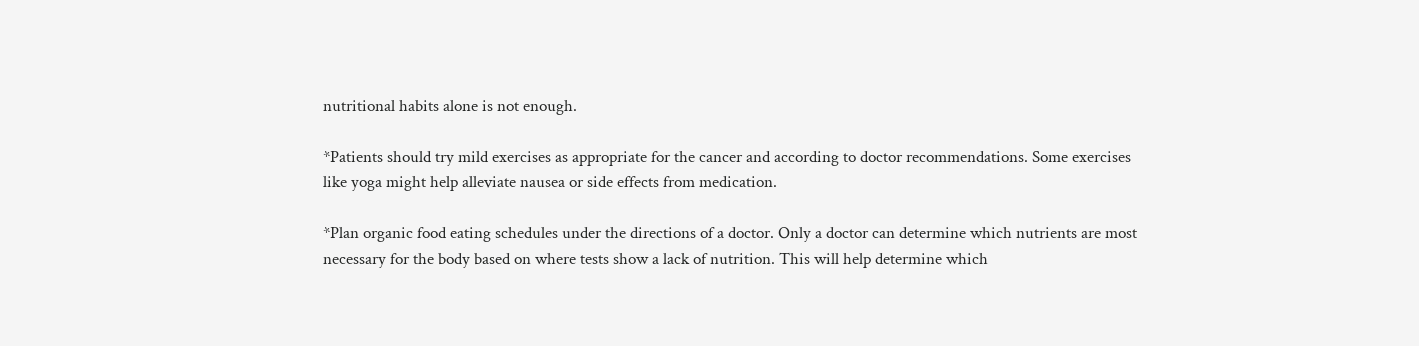nutritional habits alone is not enough.

*Patients should try mild exercises as appropriate for the cancer and according to doctor recommendations. Some exercises like yoga might help alleviate nausea or side effects from medication.

*Plan organic food eating schedules under the directions of a doctor. Only a doctor can determine which nutrients are most necessary for the body based on where tests show a lack of nutrition. This will help determine which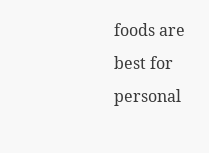foods are best for personal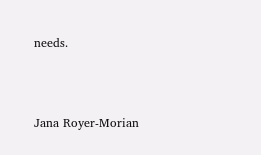needs.



Jana Royer-Morian